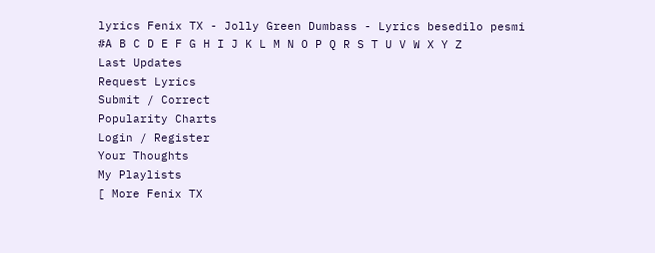lyrics Fenix TX - Jolly Green Dumbass - Lyrics besedilo pesmi
#A B C D E F G H I J K L M N O P Q R S T U V W X Y Z
Last Updates
Request Lyrics
Submit / Correct
Popularity Charts
Login / Register
Your Thoughts
My Playlists
[ More Fenix TX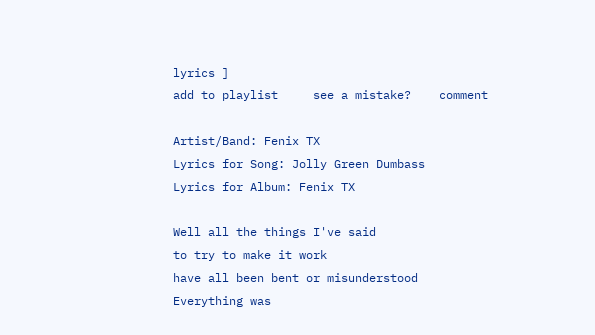lyrics ]
add to playlist     see a mistake?    comment

Artist/Band: Fenix TX
Lyrics for Song: Jolly Green Dumbass
Lyrics for Album: Fenix TX

Well all the things I've said
to try to make it work
have all been bent or misunderstood
Everything was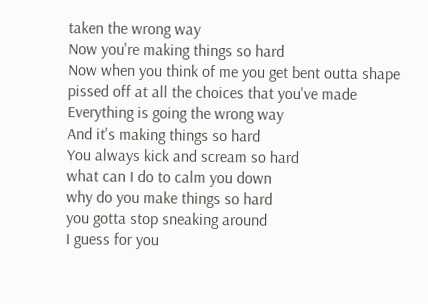taken the wrong way
Now you're making things so hard
Now when you think of me you get bent outta shape
pissed off at all the choices that you've made
Everything is going the wrong way
And it's making things so hard
You always kick and scream so hard
what can I do to calm you down
why do you make things so hard
you gotta stop sneaking around
I guess for you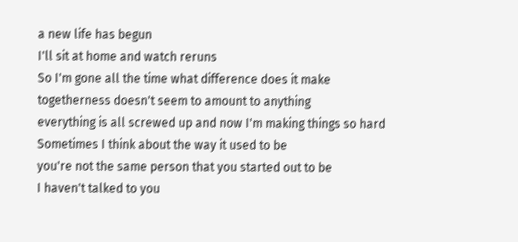a new life has begun
I'll sit at home and watch reruns
So I'm gone all the time what difference does it make
togetherness doesn't seem to amount to anything
everything is all screwed up and now I'm making things so hard
Sometimes I think about the way it used to be
you're not the same person that you started out to be
I haven't talked to you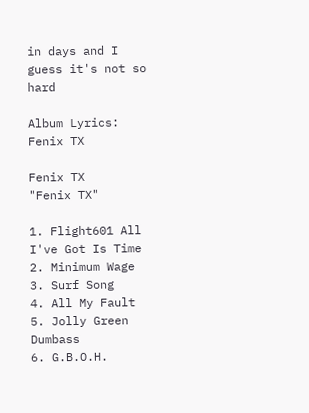in days and I guess it's not so hard

Album Lyrics: Fenix TX

Fenix TX
"Fenix TX"

1. Flight601 All I've Got Is Time
2. Minimum Wage
3. Surf Song
4. All My Fault
5. Jolly Green Dumbass
6. G.B.O.H.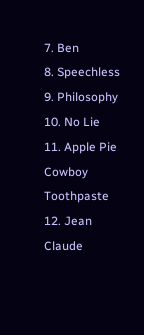7. Ben
8. Speechless
9. Philosophy
10. No Lie
11. Apple Pie Cowboy Toothpaste
12. Jean Claude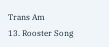Trans Am
13. Rooster Song